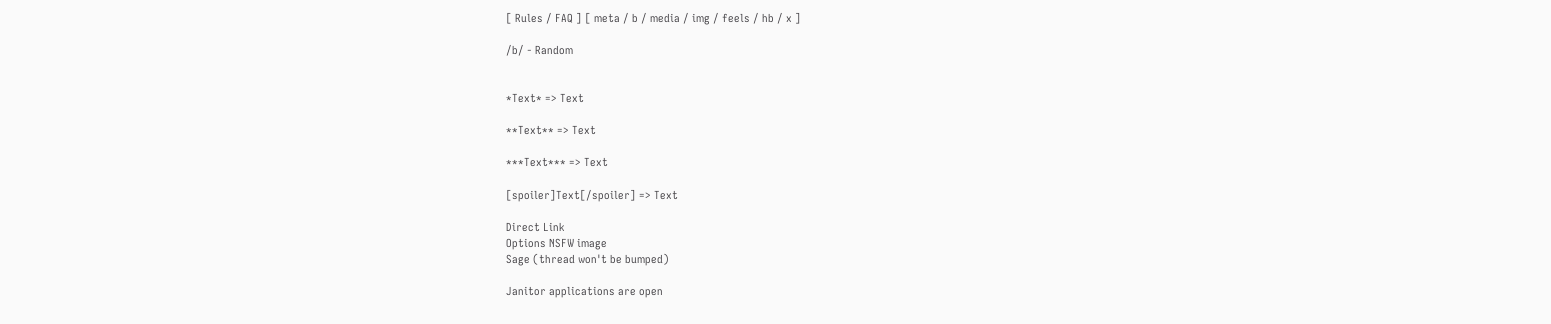[ Rules / FAQ ] [ meta / b / media / img / feels / hb / x ]

/b/ - Random


*Text* => Text

**Text** => Text

***Text*** => Text

[spoiler]Text[/spoiler] => Text

Direct Link
Options NSFW image
Sage (thread won't be bumped)

Janitor applications are open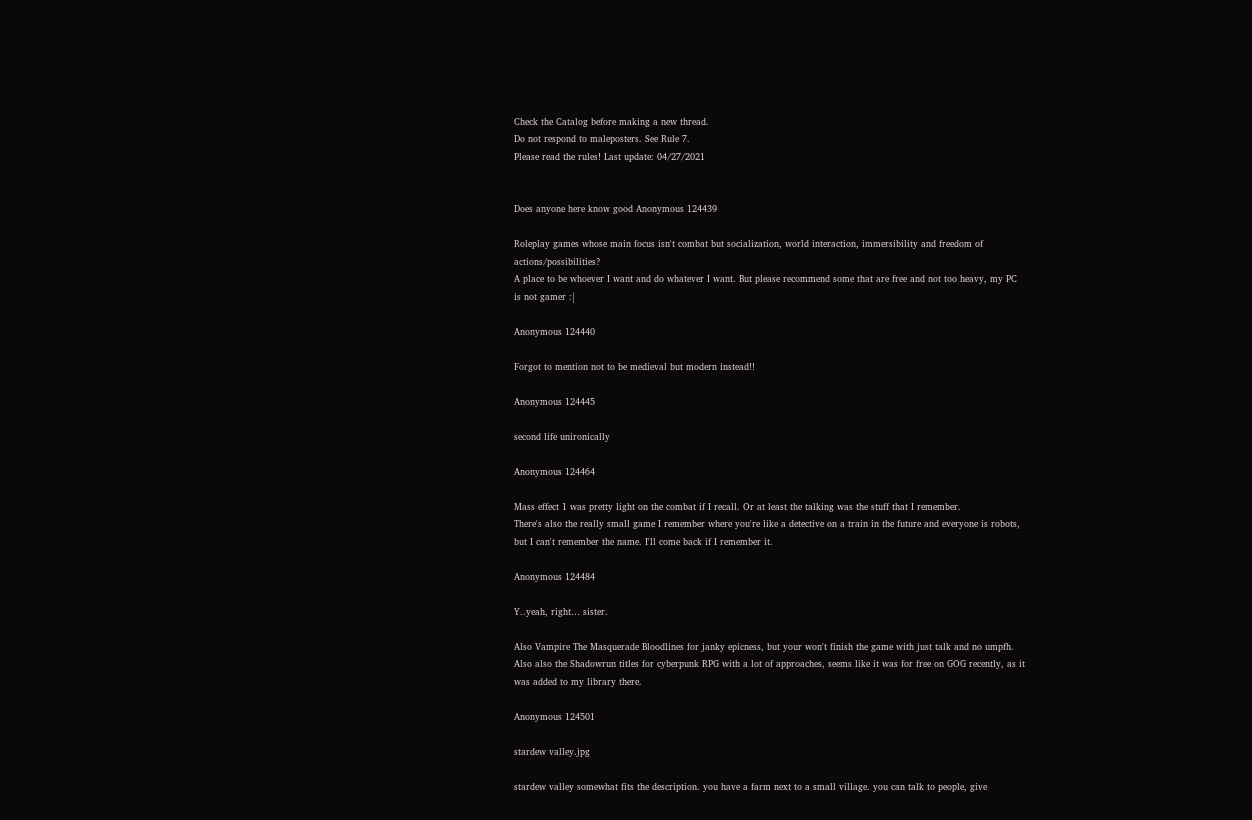Check the Catalog before making a new thread.
Do not respond to maleposters. See Rule 7.
Please read the rules! Last update: 04/27/2021


Does anyone here know good Anonymous 124439

Roleplay games whose main focus isn't combat but socialization, world interaction, immersibility and freedom of actions/possibilities?
A place to be whoever I want and do whatever I want. But please recommend some that are free and not too heavy, my PC is not gamer :|

Anonymous 124440

Forgot to mention not to be medieval but modern instead!!

Anonymous 124445

second life unironically

Anonymous 124464

Mass effect 1 was pretty light on the combat if I recall. Or at least the talking was the stuff that I remember.
There's also the really small game I remember where you're like a detective on a train in the future and everyone is robots, but I can't remember the name. I'll come back if I remember it.

Anonymous 124484

Y..yeah, right… sister.

Also Vampire The Masquerade Bloodlines for janky epicness, but your won't finish the game with just talk and no umpfh.
Also also the Shadowrun titles for cyberpunk RPG with a lot of approaches, seems like it was for free on GOG recently, as it was added to my library there.

Anonymous 124501

stardew valley.jpg

stardew valley somewhat fits the description. you have a farm next to a small village. you can talk to people, give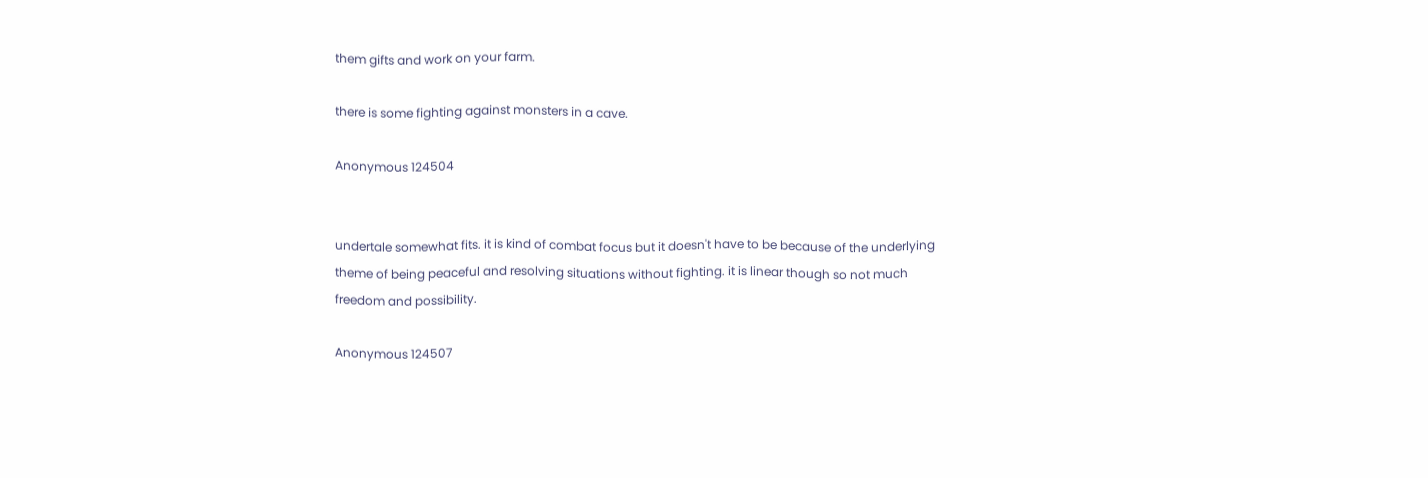them gifts and work on your farm.

there is some fighting against monsters in a cave.

Anonymous 124504


undertale somewhat fits. it is kind of combat focus but it doesn't have to be because of the underlying theme of being peaceful and resolving situations without fighting. it is linear though so not much freedom and possibility.

Anonymous 124507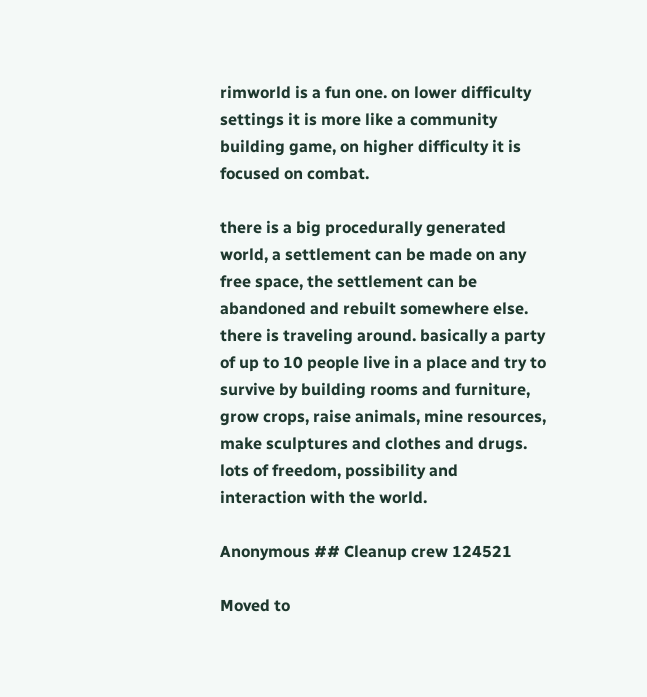rimworld is a fun one. on lower difficulty settings it is more like a community building game, on higher difficulty it is focused on combat.

there is a big procedurally generated world, a settlement can be made on any free space, the settlement can be abandoned and rebuilt somewhere else. there is traveling around. basically a party of up to 10 people live in a place and try to survive by building rooms and furniture, grow crops, raise animals, mine resources, make sculptures and clothes and drugs. lots of freedom, possibility and interaction with the world.

Anonymous ## Cleanup crew 124521

Moved to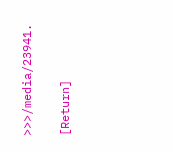>>>/media/23941.

[Return]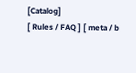[Catalog]
[ Rules / FAQ ] [ meta / b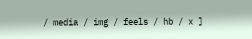/ media / img / feels / hb / x ]